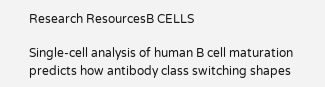Research ResourcesB CELLS

Single-cell analysis of human B cell maturation predicts how antibody class switching shapes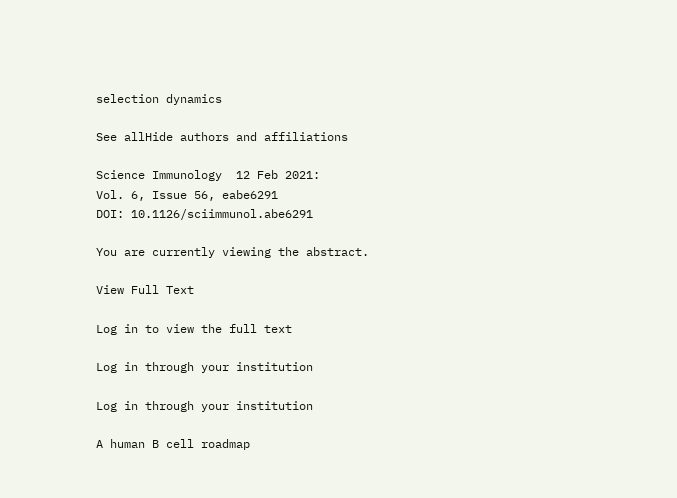selection dynamics

See allHide authors and affiliations

Science Immunology  12 Feb 2021:
Vol. 6, Issue 56, eabe6291
DOI: 10.1126/sciimmunol.abe6291

You are currently viewing the abstract.

View Full Text

Log in to view the full text

Log in through your institution

Log in through your institution

A human B cell roadmap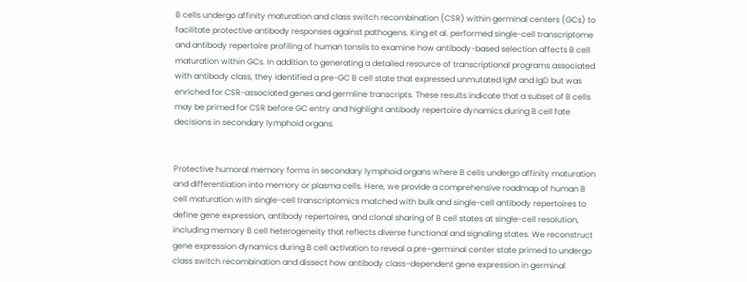B cells undergo affinity maturation and class switch recombination (CSR) within germinal centers (GCs) to facilitate protective antibody responses against pathogens. King et al. performed single-cell transcriptome and antibody repertoire profiling of human tonsils to examine how antibody-based selection affects B cell maturation within GCs. In addition to generating a detailed resource of transcriptional programs associated with antibody class, they identified a pre-GC B cell state that expressed unmutated IgM and IgD but was enriched for CSR-associated genes and germline transcripts. These results indicate that a subset of B cells may be primed for CSR before GC entry and highlight antibody repertoire dynamics during B cell fate decisions in secondary lymphoid organs.


Protective humoral memory forms in secondary lymphoid organs where B cells undergo affinity maturation and differentiation into memory or plasma cells. Here, we provide a comprehensive roadmap of human B cell maturation with single-cell transcriptomics matched with bulk and single-cell antibody repertoires to define gene expression, antibody repertoires, and clonal sharing of B cell states at single-cell resolution, including memory B cell heterogeneity that reflects diverse functional and signaling states. We reconstruct gene expression dynamics during B cell activation to reveal a pre–germinal center state primed to undergo class switch recombination and dissect how antibody class–dependent gene expression in germinal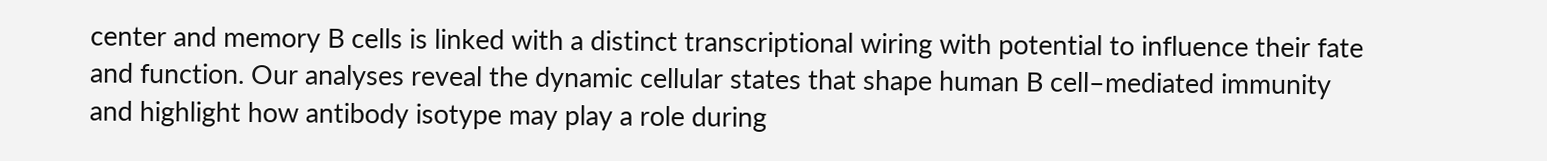center and memory B cells is linked with a distinct transcriptional wiring with potential to influence their fate and function. Our analyses reveal the dynamic cellular states that shape human B cell–mediated immunity and highlight how antibody isotype may play a role during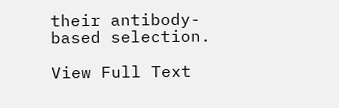their antibody-based selection.

View Full Text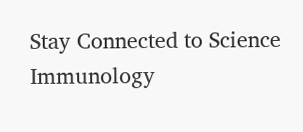Stay Connected to Science Immunology